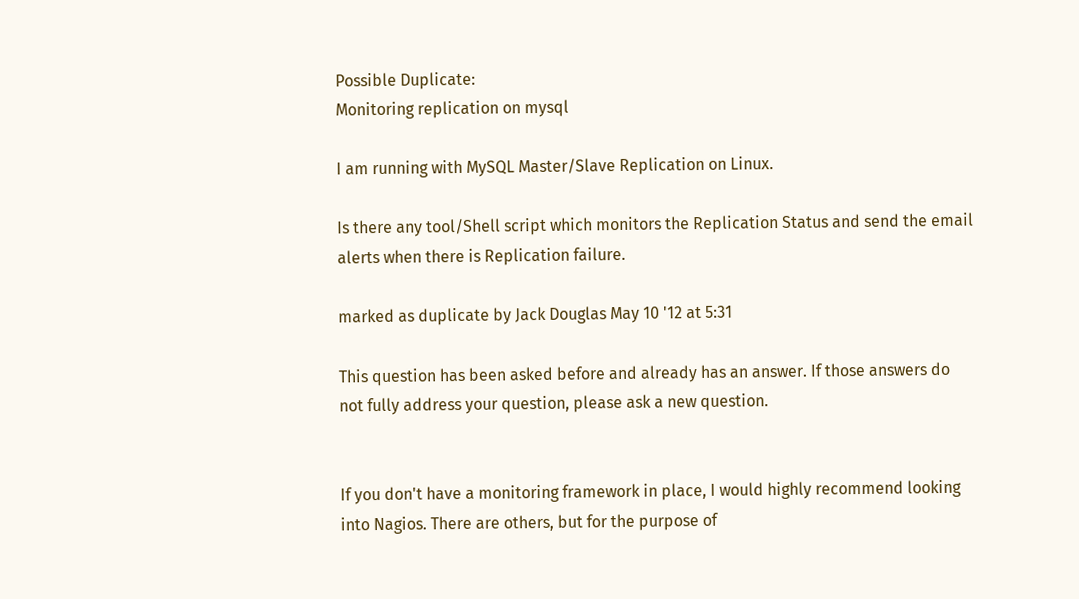Possible Duplicate:
Monitoring replication on mysql

I am running with MySQL Master/Slave Replication on Linux.

Is there any tool/Shell script which monitors the Replication Status and send the email alerts when there is Replication failure.

marked as duplicate by Jack Douglas May 10 '12 at 5:31

This question has been asked before and already has an answer. If those answers do not fully address your question, please ask a new question.


If you don't have a monitoring framework in place, I would highly recommend looking into Nagios. There are others, but for the purpose of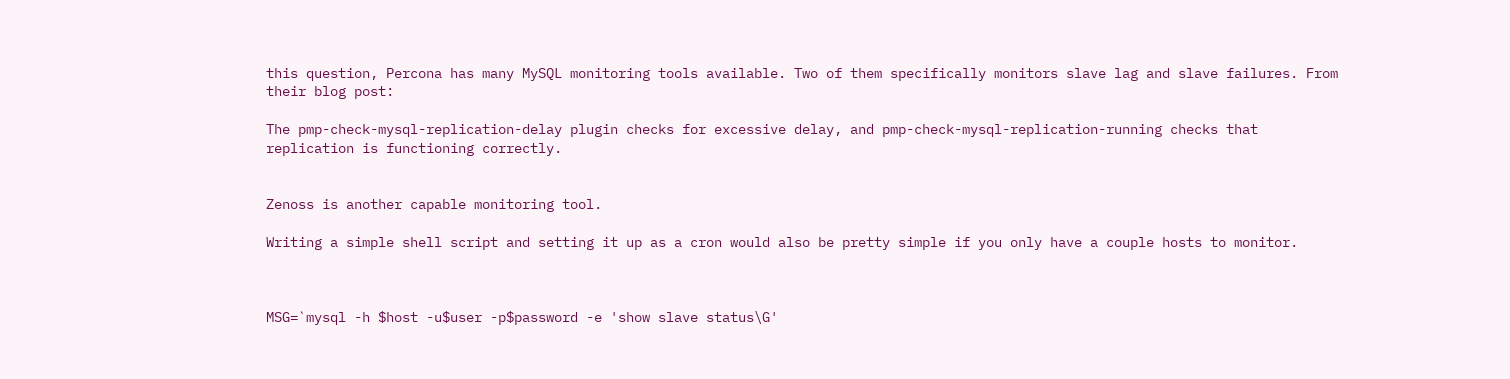this question, Percona has many MySQL monitoring tools available. Two of them specifically monitors slave lag and slave failures. From their blog post:

The pmp-check-mysql-replication-delay plugin checks for excessive delay, and pmp-check-mysql-replication-running checks that replication is functioning correctly.


Zenoss is another capable monitoring tool.

Writing a simple shell script and setting it up as a cron would also be pretty simple if you only have a couple hosts to monitor.



MSG=`mysql -h $host -u$user -p$password -e 'show slave status\G'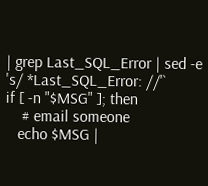| grep Last_SQL_Error | sed -e 's/ *Last_SQL_Error: //'`
if [ -n "$MSG" ]; then
    # email someone
   echo $MSG |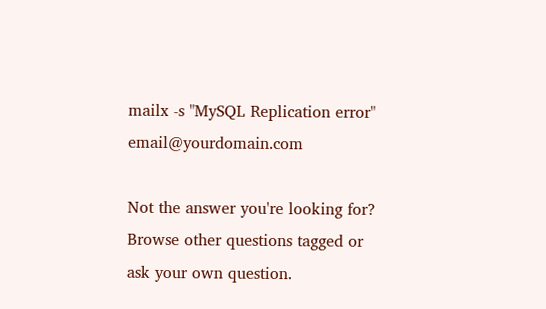mailx -s "MySQL Replication error" email@yourdomain.com

Not the answer you're looking for? Browse other questions tagged or ask your own question.